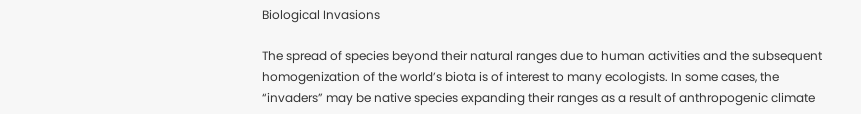Biological Invasions

The spread of species beyond their natural ranges due to human activities and the subsequent homogenization of the world’s biota is of interest to many ecologists. In some cases, the “invaders” may be native species expanding their ranges as a result of anthropogenic climate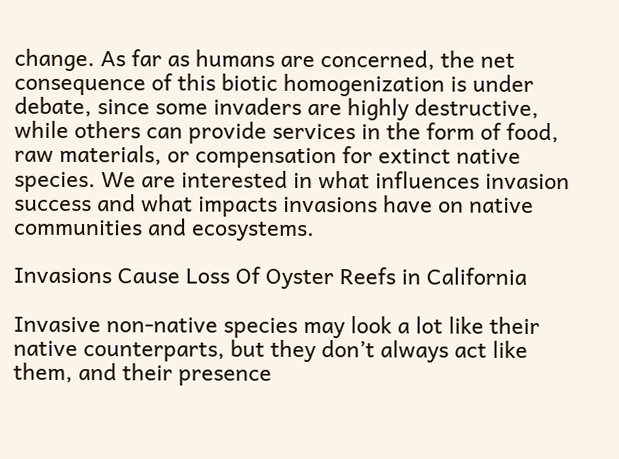change. As far as humans are concerned, the net consequence of this biotic homogenization is under debate, since some invaders are highly destructive, while others can provide services in the form of food, raw materials, or compensation for extinct native species. We are interested in what influences invasion success and what impacts invasions have on native communities and ecosystems.

Invasions Cause Loss Of Oyster Reefs in California

Invasive non-native species may look a lot like their native counterparts, but they don’t always act like them, and their presence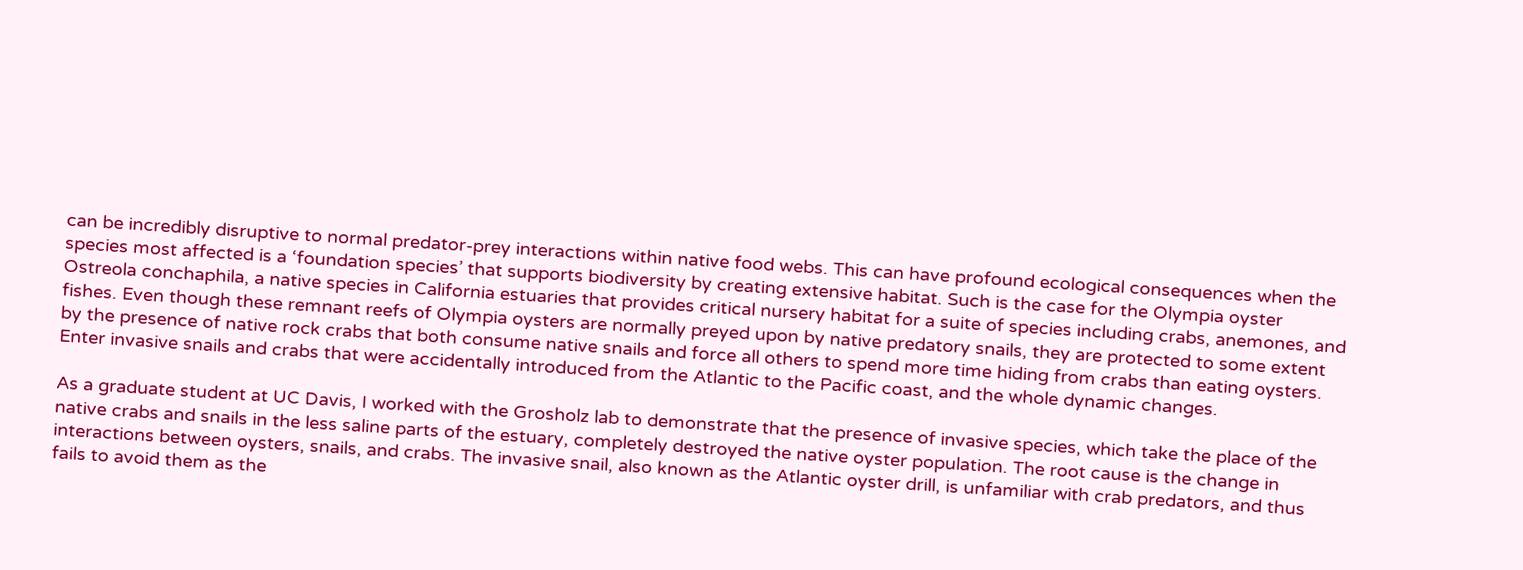can be incredibly disruptive to normal predator-prey interactions within native food webs. This can have profound ecological consequences when the species most affected is a ‘foundation species’ that supports biodiversity by creating extensive habitat. Such is the case for the Olympia oyster Ostreola conchaphila, a native species in California estuaries that provides critical nursery habitat for a suite of species including crabs, anemones, and fishes. Even though these remnant reefs of Olympia oysters are normally preyed upon by native predatory snails, they are protected to some extent by the presence of native rock crabs that both consume native snails and force all others to spend more time hiding from crabs than eating oysters. Enter invasive snails and crabs that were accidentally introduced from the Atlantic to the Pacific coast, and the whole dynamic changes.

As a graduate student at UC Davis, I worked with the Grosholz lab to demonstrate that the presence of invasive species, which take the place of the native crabs and snails in the less saline parts of the estuary, completely destroyed the native oyster population. The root cause is the change in interactions between oysters, snails, and crabs. The invasive snail, also known as the Atlantic oyster drill, is unfamiliar with crab predators, and thus fails to avoid them as the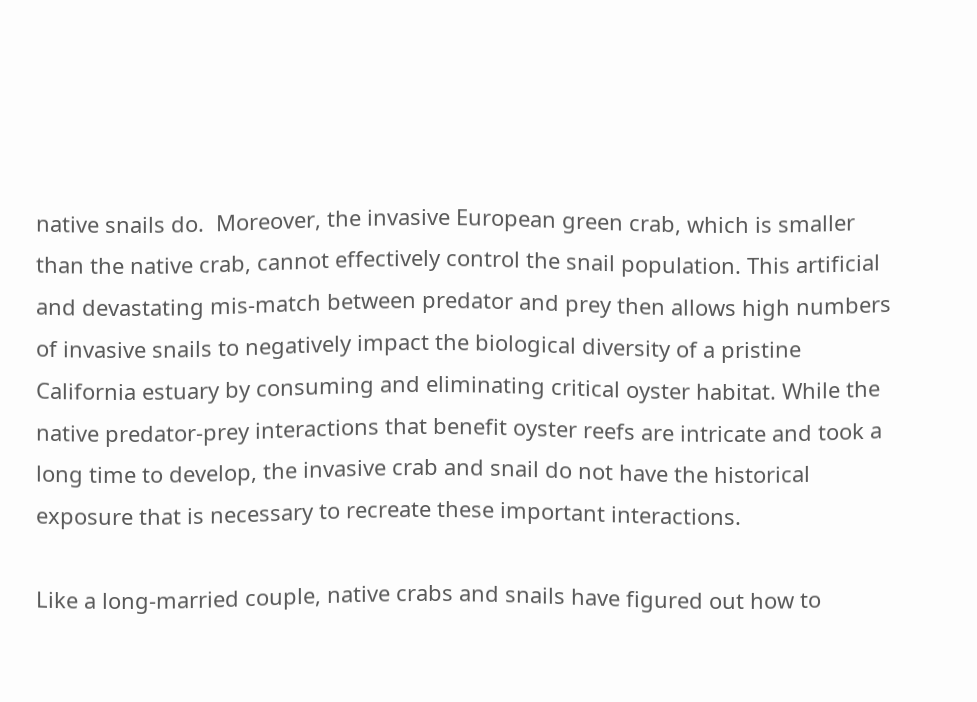native snails do.  Moreover, the invasive European green crab, which is smaller than the native crab, cannot effectively control the snail population. This artificial and devastating mis-match between predator and prey then allows high numbers of invasive snails to negatively impact the biological diversity of a pristine California estuary by consuming and eliminating critical oyster habitat. While the native predator-prey interactions that benefit oyster reefs are intricate and took a long time to develop, the invasive crab and snail do not have the historical exposure that is necessary to recreate these important interactions.

Like a long-married couple, native crabs and snails have figured out how to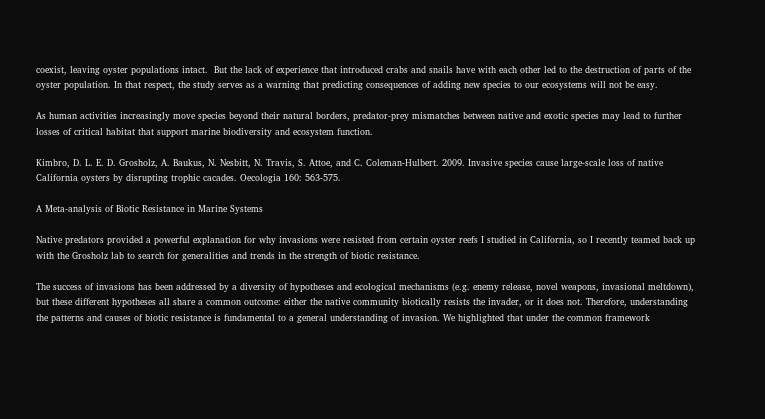coexist, leaving oyster populations intact.  But the lack of experience that introduced crabs and snails have with each other led to the destruction of parts of the oyster population. In that respect, the study serves as a warning that predicting consequences of adding new species to our ecosystems will not be easy.

As human activities increasingly move species beyond their natural borders, predator-prey mismatches between native and exotic species may lead to further losses of critical habitat that support marine biodiversity and ecosystem function.

Kimbro, D. L. E. D. Grosholz, A. Baukus, N. Nesbitt, N. Travis, S. Attoe, and C. Coleman-Hulbert. 2009. Invasive species cause large-scale loss of native California oysters by disrupting trophic cacades. Oecologia 160: 563-575.

A Meta-analysis of Biotic Resistance in Marine Systems

Native predators provided a powerful explanation for why invasions were resisted from certain oyster reefs I studied in California, so I recently teamed back up with the Grosholz lab to search for generalities and trends in the strength of biotic resistance.

The success of invasions has been addressed by a diversity of hypotheses and ecological mechanisms (e.g. enemy release, novel weapons, invasional meltdown), but these different hypotheses all share a common outcome: either the native community biotically resists the invader, or it does not. Therefore, understanding the patterns and causes of biotic resistance is fundamental to a general understanding of invasion. We highlighted that under the common framework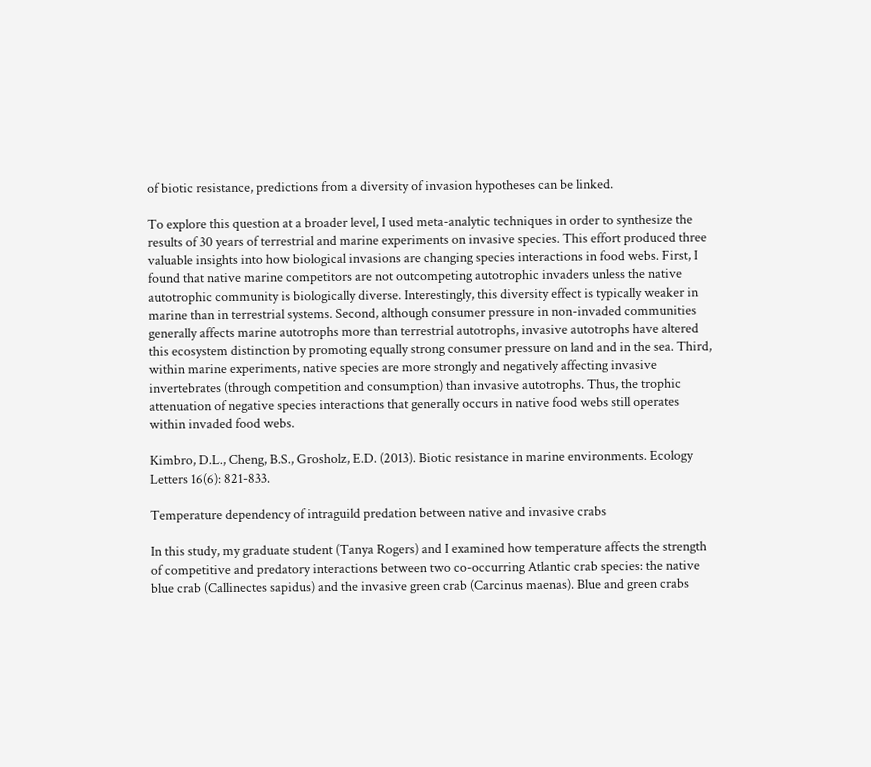of biotic resistance, predictions from a diversity of invasion hypotheses can be linked.

To explore this question at a broader level, I used meta-analytic techniques in order to synthesize the results of 30 years of terrestrial and marine experiments on invasive species. This effort produced three valuable insights into how biological invasions are changing species interactions in food webs. First, I found that native marine competitors are not outcompeting autotrophic invaders unless the native autotrophic community is biologically diverse. Interestingly, this diversity effect is typically weaker in marine than in terrestrial systems. Second, although consumer pressure in non-invaded communities generally affects marine autotrophs more than terrestrial autotrophs, invasive autotrophs have altered this ecosystem distinction by promoting equally strong consumer pressure on land and in the sea. Third, within marine experiments, native species are more strongly and negatively affecting invasive invertebrates (through competition and consumption) than invasive autotrophs. Thus, the trophic attenuation of negative species interactions that generally occurs in native food webs still operates within invaded food webs.

Kimbro, D.L., Cheng, B.S., Grosholz, E.D. (2013). Biotic resistance in marine environments. Ecology Letters 16(6): 821-833.

Temperature dependency of intraguild predation between native and invasive crabs

In this study, my graduate student (Tanya Rogers) and I examined how temperature affects the strength of competitive and predatory interactions between two co-occurring Atlantic crab species: the native blue crab (Callinectes sapidus) and the invasive green crab (Carcinus maenas). Blue and green crabs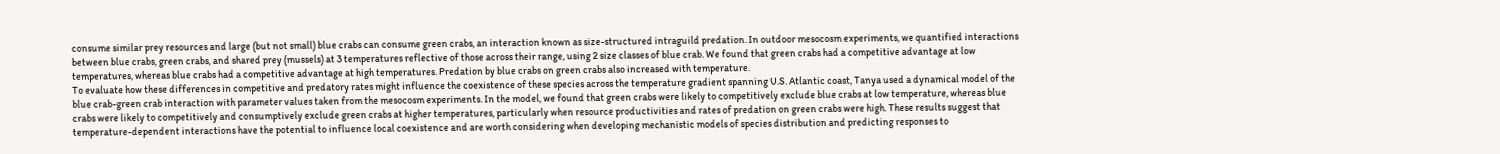consume similar prey resources and large (but not small) blue crabs can consume green crabs, an interaction known as size-structured intraguild predation. In outdoor mesocosm experiments, we quantified interactions between blue crabs, green crabs, and shared prey (mussels) at 3 temperatures reflective of those across their range, using 2 size classes of blue crab. We found that green crabs had a competitive advantage at low temperatures, whereas blue crabs had a competitive advantage at high temperatures. Predation by blue crabs on green crabs also increased with temperature.
To evaluate how these differences in competitive and predatory rates might influence the coexistence of these species across the temperature gradient spanning U.S. Atlantic coast, Tanya used a dynamical model of the blue crab-green crab interaction with parameter values taken from the mesocosm experiments. In the model, we found that green crabs were likely to competitively exclude blue crabs at low temperature, whereas blue crabs were likely to competitively and consumptively exclude green crabs at higher temperatures, particularly when resource productivities and rates of predation on green crabs were high. These results suggest that temperature-dependent interactions have the potential to influence local coexistence and are worth considering when developing mechanistic models of species distribution and predicting responses to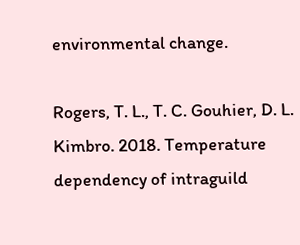environmental change.

Rogers, T. L., T. C. Gouhier, D. L. Kimbro. 2018. Temperature dependency of intraguild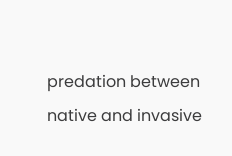predation between native and invasive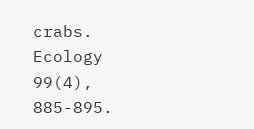crabs. Ecology 99(4), 885-895.